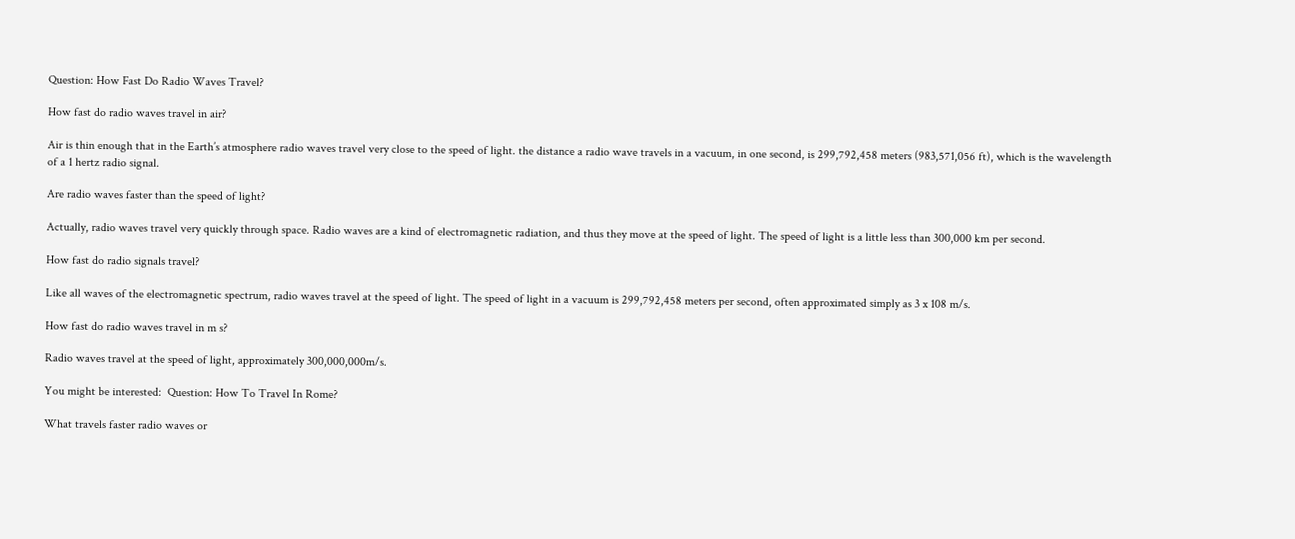Question: How Fast Do Radio Waves Travel?

How fast do radio waves travel in air?

Air is thin enough that in the Earth’s atmosphere radio waves travel very close to the speed of light. the distance a radio wave travels in a vacuum, in one second, is 299,792,458 meters (983,571,056 ft), which is the wavelength of a 1 hertz radio signal.

Are radio waves faster than the speed of light?

Actually, radio waves travel very quickly through space. Radio waves are a kind of electromagnetic radiation, and thus they move at the speed of light. The speed of light is a little less than 300,000 km per second.

How fast do radio signals travel?

Like all waves of the electromagnetic spectrum, radio waves travel at the speed of light. The speed of light in a vacuum is 299,792,458 meters per second, often approximated simply as 3 x 108 m/s.

How fast do radio waves travel in m s?

Radio waves travel at the speed of light, approximately 300,000,000m/s.

You might be interested:  Question: How To Travel In Rome?

What travels faster radio waves or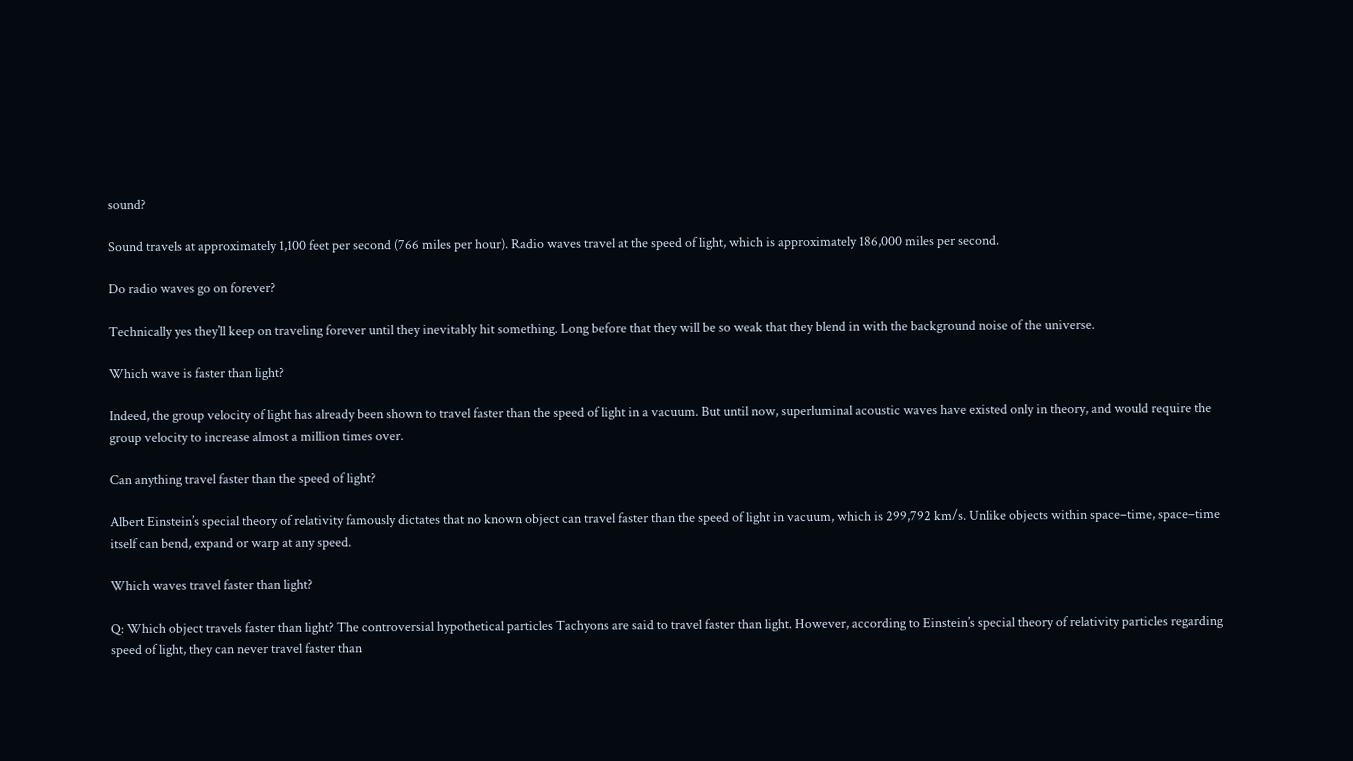sound?

Sound travels at approximately 1,100 feet per second (766 miles per hour). Radio waves travel at the speed of light, which is approximately 186,000 miles per second.

Do radio waves go on forever?

Technically yes they’ll keep on traveling forever until they inevitably hit something. Long before that they will be so weak that they blend in with the background noise of the universe.

Which wave is faster than light?

Indeed, the group velocity of light has already been shown to travel faster than the speed of light in a vacuum. But until now, superluminal acoustic waves have existed only in theory, and would require the group velocity to increase almost a million times over.

Can anything travel faster than the speed of light?

Albert Einstein’s special theory of relativity famously dictates that no known object can travel faster than the speed of light in vacuum, which is 299,792 km/s. Unlike objects within space–time, space–time itself can bend, expand or warp at any speed.

Which waves travel faster than light?

Q: Which object travels faster than light? The controversial hypothetical particles Tachyons are said to travel faster than light. However, according to Einstein’s special theory of relativity particles regarding speed of light, they can never travel faster than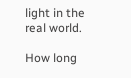light in the real world.

How long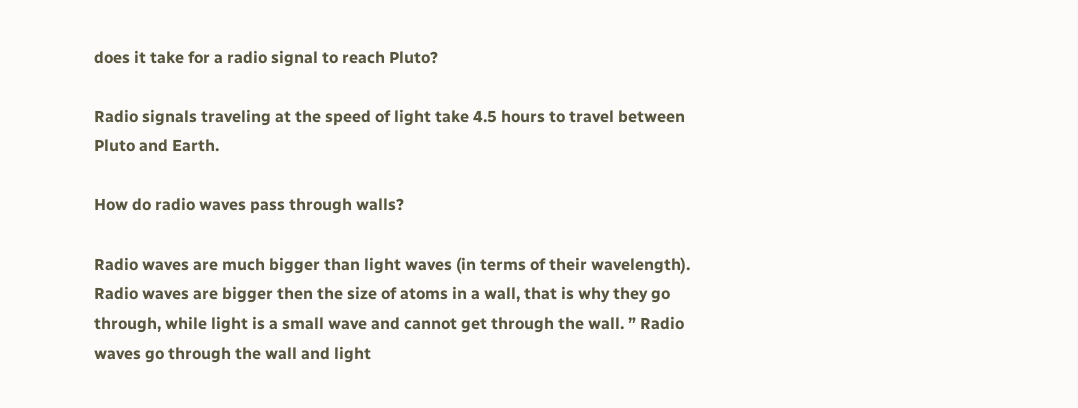does it take for a radio signal to reach Pluto?

Radio signals traveling at the speed of light take 4.5 hours to travel between Pluto and Earth.

How do radio waves pass through walls?

Radio waves are much bigger than light waves (in terms of their wavelength). Radio waves are bigger then the size of atoms in a wall, that is why they go through, while light is a small wave and cannot get through the wall. ” Radio waves go through the wall and light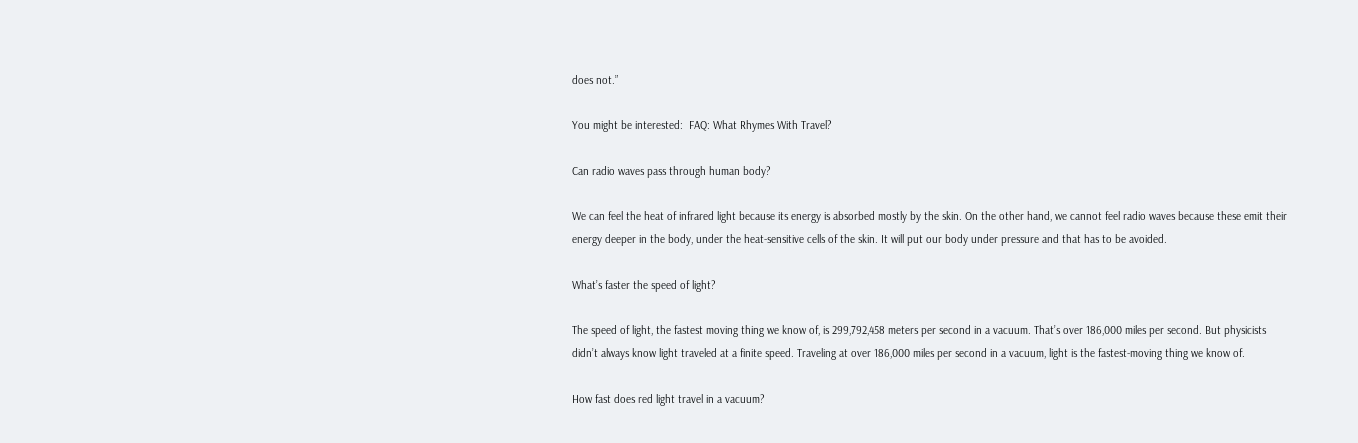does not.”

You might be interested:  FAQ: What Rhymes With Travel?

Can radio waves pass through human body?

We can feel the heat of infrared light because its energy is absorbed mostly by the skin. On the other hand, we cannot feel radio waves because these emit their energy deeper in the body, under the heat-sensitive cells of the skin. It will put our body under pressure and that has to be avoided.

What’s faster the speed of light?

The speed of light, the fastest moving thing we know of, is 299,792,458 meters per second in a vacuum. That’s over 186,000 miles per second. But physicists didn’t always know light traveled at a finite speed. Traveling at over 186,000 miles per second in a vacuum, light is the fastest-moving thing we know of.

How fast does red light travel in a vacuum?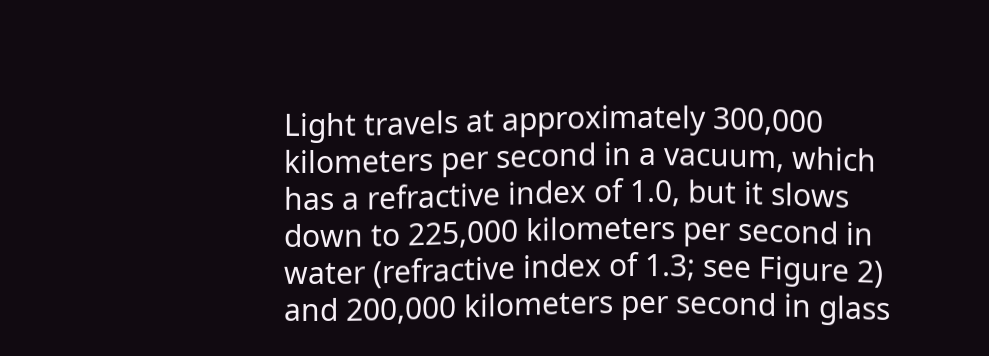Light travels at approximately 300,000 kilometers per second in a vacuum, which has a refractive index of 1.0, but it slows down to 225,000 kilometers per second in water (refractive index of 1.3; see Figure 2) and 200,000 kilometers per second in glass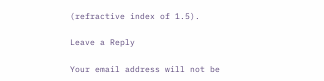(refractive index of 1.5).

Leave a Reply

Your email address will not be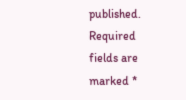published. Required fields are marked *